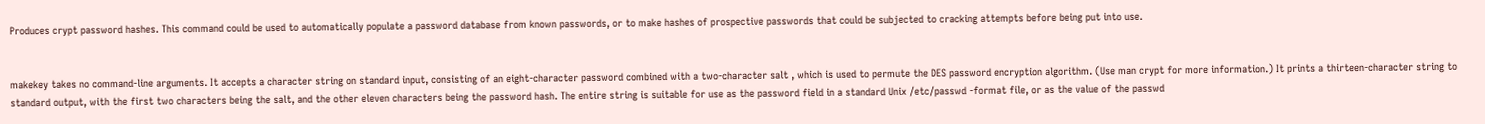Produces crypt password hashes. This command could be used to automatically populate a password database from known passwords, or to make hashes of prospective passwords that could be subjected to cracking attempts before being put into use.


makekey takes no command-line arguments. It accepts a character string on standard input, consisting of an eight-character password combined with a two-character salt , which is used to permute the DES password encryption algorithm. (Use man crypt for more information.) It prints a thirteen-character string to standard output, with the first two characters being the salt, and the other eleven characters being the password hash. The entire string is suitable for use as the password field in a standard Unix /etc/passwd -format file, or as the value of the passwd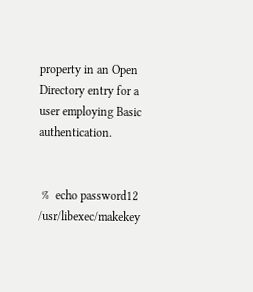property in an Open Directory entry for a user employing Basic authentication.


 %  echo password12  /usr/libexec/makekey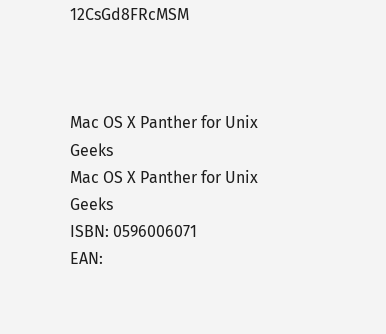12CsGd8FRcMSM



Mac OS X Panther for Unix Geeks
Mac OS X Panther for Unix Geeks
ISBN: 0596006071
EAN: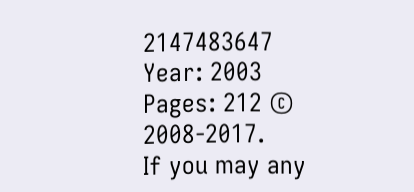2147483647
Year: 2003
Pages: 212 © 2008-2017.
If you may any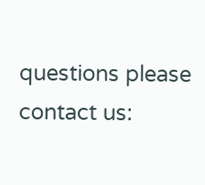questions please contact us: